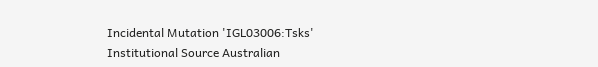Incidental Mutation 'IGL03006:Tsks'
Institutional Source Australian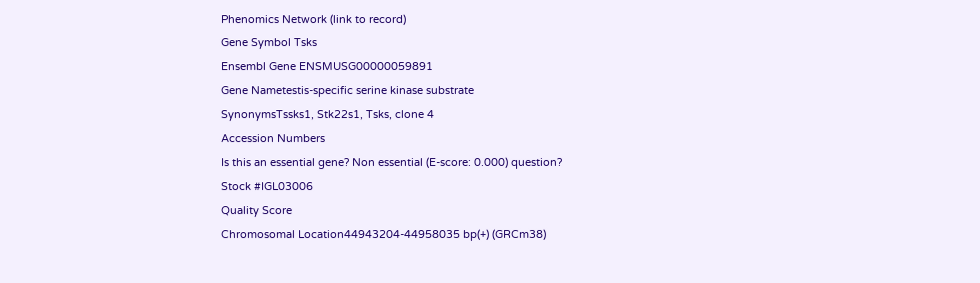Phenomics Network (link to record)
Gene Symbol Tsks
Ensembl Gene ENSMUSG00000059891
Gene Nametestis-specific serine kinase substrate
SynonymsTssks1, Stk22s1, Tsks, clone 4
Accession Numbers
Is this an essential gene? Non essential (E-score: 0.000) question?
Stock #IGL03006
Quality Score
Chromosomal Location44943204-44958035 bp(+) (GRCm38)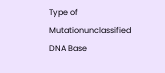Type of Mutationunclassified
DNA Base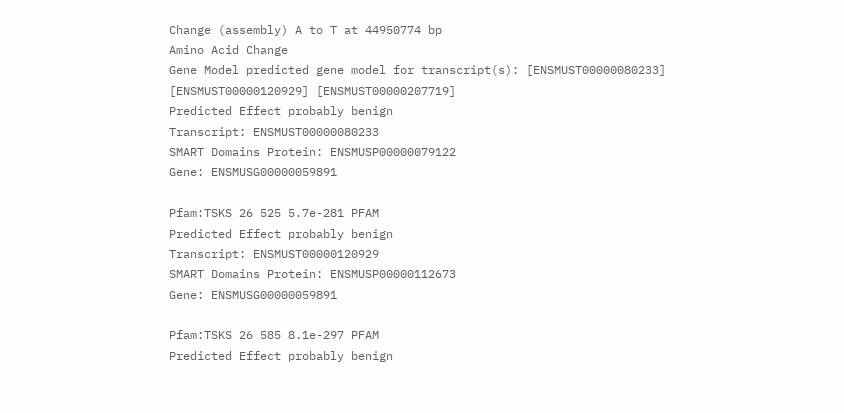Change (assembly) A to T at 44950774 bp
Amino Acid Change
Gene Model predicted gene model for transcript(s): [ENSMUST00000080233] [ENSMUST00000120929] [ENSMUST00000207719]
Predicted Effect probably benign
Transcript: ENSMUST00000080233
SMART Domains Protein: ENSMUSP00000079122
Gene: ENSMUSG00000059891

Pfam:TSKS 26 525 5.7e-281 PFAM
Predicted Effect probably benign
Transcript: ENSMUST00000120929
SMART Domains Protein: ENSMUSP00000112673
Gene: ENSMUSG00000059891

Pfam:TSKS 26 585 8.1e-297 PFAM
Predicted Effect probably benign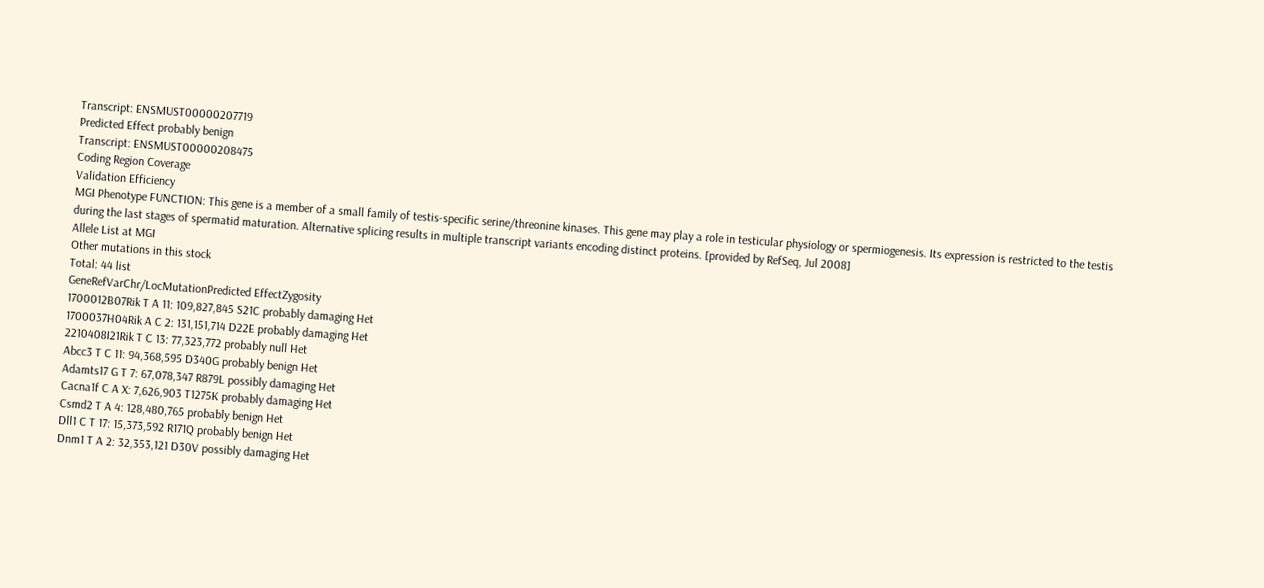Transcript: ENSMUST00000207719
Predicted Effect probably benign
Transcript: ENSMUST00000208475
Coding Region Coverage
Validation Efficiency
MGI Phenotype FUNCTION: This gene is a member of a small family of testis-specific serine/threonine kinases. This gene may play a role in testicular physiology or spermiogenesis. Its expression is restricted to the testis during the last stages of spermatid maturation. Alternative splicing results in multiple transcript variants encoding distinct proteins. [provided by RefSeq, Jul 2008]
Allele List at MGI
Other mutations in this stock
Total: 44 list
GeneRefVarChr/LocMutationPredicted EffectZygosity
1700012B07Rik T A 11: 109,827,845 S21C probably damaging Het
1700037H04Rik A C 2: 131,151,714 D22E probably damaging Het
2210408I21Rik T C 13: 77,323,772 probably null Het
Abcc3 T C 11: 94,368,595 D340G probably benign Het
Adamts17 G T 7: 67,078,347 R879L possibly damaging Het
Cacna1f C A X: 7,626,903 T1275K probably damaging Het
Csmd2 T A 4: 128,480,765 probably benign Het
Dll1 C T 17: 15,373,592 R171Q probably benign Het
Dnm1 T A 2: 32,353,121 D30V possibly damaging Het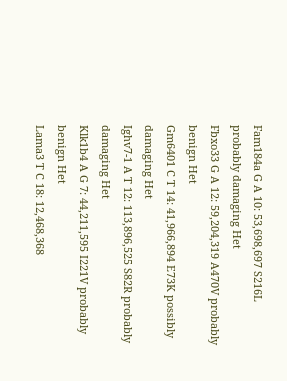Fam184a G A 10: 53,698,697 S216L probably damaging Het
Fbxo33 G A 12: 59,204,319 A470V probably benign Het
Gm6401 C T 14: 41,966,894 E73K possibly damaging Het
Ighv7-1 A T 12: 113,896,525 S82R probably damaging Het
Klk1b4 A G 7: 44,211,595 I221V probably benign Het
Lama3 T C 18: 12,468,368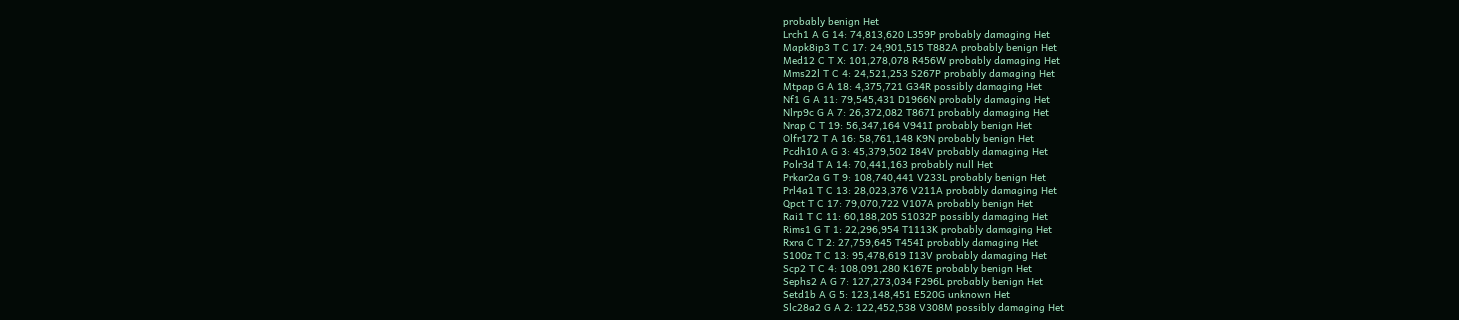probably benign Het
Lrch1 A G 14: 74,813,620 L359P probably damaging Het
Mapk8ip3 T C 17: 24,901,515 T882A probably benign Het
Med12 C T X: 101,278,078 R456W probably damaging Het
Mms22l T C 4: 24,521,253 S267P probably damaging Het
Mtpap G A 18: 4,375,721 G34R possibly damaging Het
Nf1 G A 11: 79,545,431 D1966N probably damaging Het
Nlrp9c G A 7: 26,372,082 T867I probably damaging Het
Nrap C T 19: 56,347,164 V941I probably benign Het
Olfr172 T A 16: 58,761,148 K9N probably benign Het
Pcdh10 A G 3: 45,379,502 I84V probably damaging Het
Polr3d T A 14: 70,441,163 probably null Het
Prkar2a G T 9: 108,740,441 V233L probably benign Het
Prl4a1 T C 13: 28,023,376 V211A probably damaging Het
Qpct T C 17: 79,070,722 V107A probably benign Het
Rai1 T C 11: 60,188,205 S1032P possibly damaging Het
Rims1 G T 1: 22,296,954 T1113K probably damaging Het
Rxra C T 2: 27,759,645 T454I probably damaging Het
S100z T C 13: 95,478,619 I13V probably damaging Het
Scp2 T C 4: 108,091,280 K167E probably benign Het
Sephs2 A G 7: 127,273,034 F296L probably benign Het
Setd1b A G 5: 123,148,451 E520G unknown Het
Slc28a2 G A 2: 122,452,538 V308M possibly damaging Het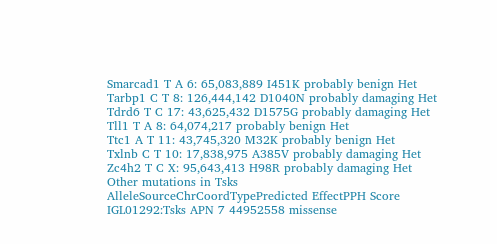Smarcad1 T A 6: 65,083,889 I451K probably benign Het
Tarbp1 C T 8: 126,444,142 D1040N probably damaging Het
Tdrd6 T C 17: 43,625,432 D1575G probably damaging Het
Tll1 T A 8: 64,074,217 probably benign Het
Ttc1 A T 11: 43,745,320 M32K probably benign Het
Txlnb C T 10: 17,838,975 A385V probably damaging Het
Zc4h2 T C X: 95,643,413 H98R probably damaging Het
Other mutations in Tsks
AlleleSourceChrCoordTypePredicted EffectPPH Score
IGL01292:Tsks APN 7 44952558 missense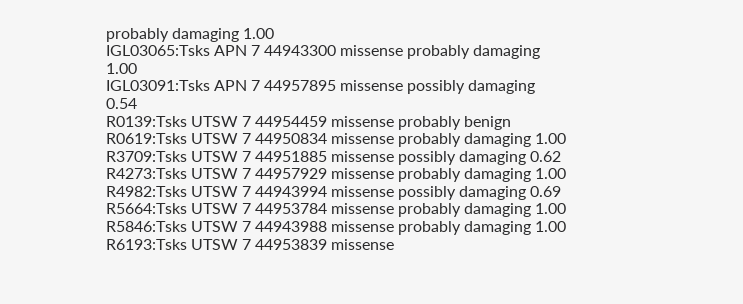probably damaging 1.00
IGL03065:Tsks APN 7 44943300 missense probably damaging 1.00
IGL03091:Tsks APN 7 44957895 missense possibly damaging 0.54
R0139:Tsks UTSW 7 44954459 missense probably benign
R0619:Tsks UTSW 7 44950834 missense probably damaging 1.00
R3709:Tsks UTSW 7 44951885 missense possibly damaging 0.62
R4273:Tsks UTSW 7 44957929 missense probably damaging 1.00
R4982:Tsks UTSW 7 44943994 missense possibly damaging 0.69
R5664:Tsks UTSW 7 44953784 missense probably damaging 1.00
R5846:Tsks UTSW 7 44943988 missense probably damaging 1.00
R6193:Tsks UTSW 7 44953839 missense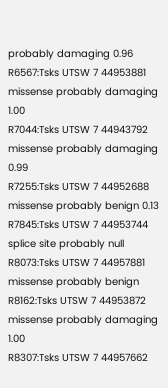probably damaging 0.96
R6567:Tsks UTSW 7 44953881 missense probably damaging 1.00
R7044:Tsks UTSW 7 44943792 missense probably damaging 0.99
R7255:Tsks UTSW 7 44952688 missense probably benign 0.13
R7845:Tsks UTSW 7 44953744 splice site probably null
R8073:Tsks UTSW 7 44957881 missense probably benign
R8162:Tsks UTSW 7 44953872 missense probably damaging 1.00
R8307:Tsks UTSW 7 44957662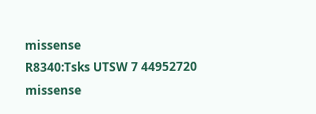missense
R8340:Tsks UTSW 7 44952720 missense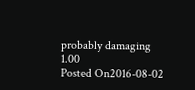probably damaging 1.00
Posted On2016-08-02